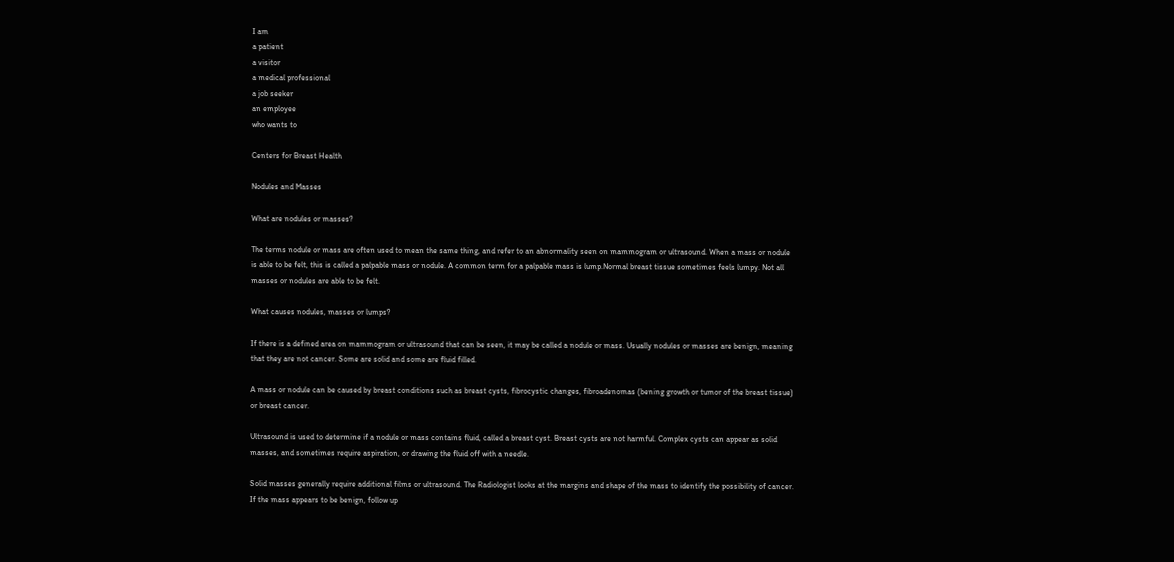I am
a patient
a visitor
a medical professional
a job seeker
an employee
who wants to

Centers for Breast Health

Nodules and Masses

What are nodules or masses?

The terms nodule or mass are often used to mean the same thing, and refer to an abnormality seen on mammogram or ultrasound. When a mass or nodule is able to be felt, this is called a palpable mass or nodule. A common term for a palpable mass is lump.Normal breast tissue sometimes feels lumpy. Not all masses or nodules are able to be felt.

What causes nodules, masses or lumps?

If there is a defined area on mammogram or ultrasound that can be seen, it may be called a nodule or mass. Usually nodules or masses are benign, meaning that they are not cancer. Some are solid and some are fluid filled.

A mass or nodule can be caused by breast conditions such as breast cysts, fibrocystic changes, fibroadenomas (bening growth or tumor of the breast tissue) or breast cancer.

Ultrasound is used to determine if a nodule or mass contains fluid, called a breast cyst. Breast cysts are not harmful. Complex cysts can appear as solid masses, and sometimes require aspiration, or drawing the fluid off with a needle.

Solid masses generally require additional films or ultrasound. The Radiologist looks at the margins and shape of the mass to identify the possibility of cancer. If the mass appears to be benign, follow up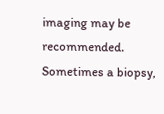imaging may be recommended. Sometimes a biopsy,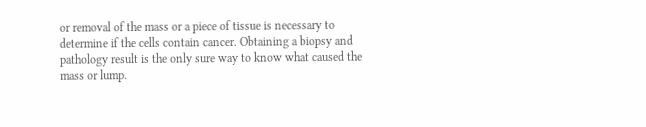or removal of the mass or a piece of tissue is necessary to determine if the cells contain cancer. Obtaining a biopsy and pathology result is the only sure way to know what caused the mass or lump.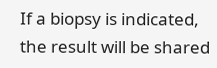If a biopsy is indicated, the result will be shared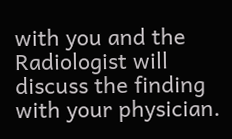with you and the Radiologist will discuss the finding with your physician.